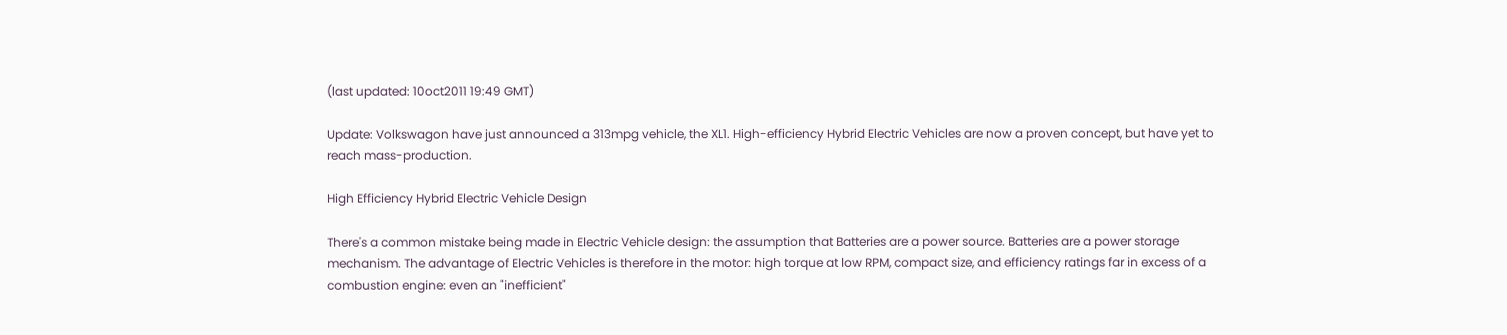(last updated: 10oct2011 19:49 GMT)

Update: Volkswagon have just announced a 313mpg vehicle, the XL1. High-efficiency Hybrid Electric Vehicles are now a proven concept, but have yet to reach mass-production.

High Efficiency Hybrid Electric Vehicle Design

There's a common mistake being made in Electric Vehicle design: the assumption that Batteries are a power source. Batteries are a power storage mechanism. The advantage of Electric Vehicles is therefore in the motor: high torque at low RPM, compact size, and efficiency ratings far in excess of a combustion engine: even an "inefficient"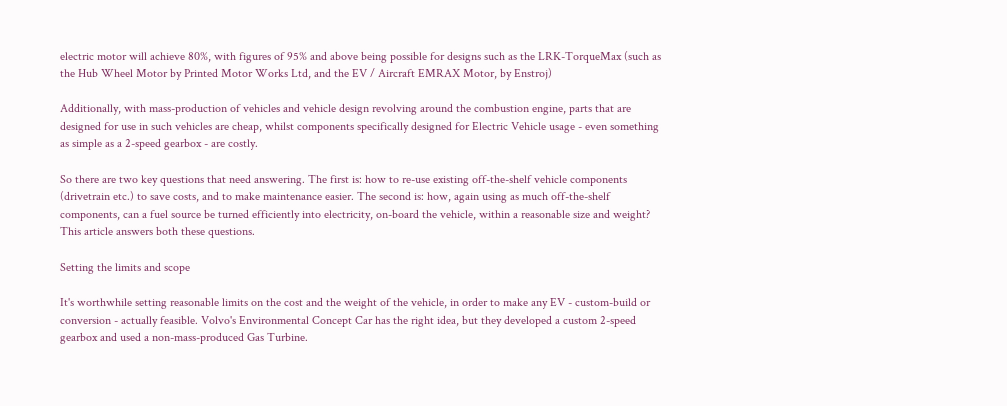electric motor will achieve 80%, with figures of 95% and above being possible for designs such as the LRK-TorqueMax (such as the Hub Wheel Motor by Printed Motor Works Ltd, and the EV / Aircraft EMRAX Motor, by Enstroj)

Additionally, with mass-production of vehicles and vehicle design revolving around the combustion engine, parts that are designed for use in such vehicles are cheap, whilst components specifically designed for Electric Vehicle usage - even something as simple as a 2-speed gearbox - are costly.

So there are two key questions that need answering. The first is: how to re-use existing off-the-shelf vehicle components (drivetrain etc.) to save costs, and to make maintenance easier. The second is: how, again using as much off-the-shelf components, can a fuel source be turned efficiently into electricity, on-board the vehicle, within a reasonable size and weight? This article answers both these questions.

Setting the limits and scope

It's worthwhile setting reasonable limits on the cost and the weight of the vehicle, in order to make any EV - custom-build or conversion - actually feasible. Volvo's Environmental Concept Car has the right idea, but they developed a custom 2-speed gearbox and used a non-mass-produced Gas Turbine.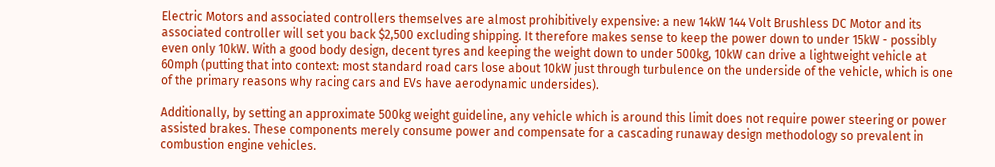Electric Motors and associated controllers themselves are almost prohibitively expensive: a new 14kW 144 Volt Brushless DC Motor and its associated controller will set you back $2,500 excluding shipping. It therefore makes sense to keep the power down to under 15kW - possibly even only 10kW. With a good body design, decent tyres and keeping the weight down to under 500kg, 10kW can drive a lightweight vehicle at 60mph (putting that into context: most standard road cars lose about 10kW just through turbulence on the underside of the vehicle, which is one of the primary reasons why racing cars and EVs have aerodynamic undersides).

Additionally, by setting an approximate 500kg weight guideline, any vehicle which is around this limit does not require power steering or power assisted brakes. These components merely consume power and compensate for a cascading runaway design methodology so prevalent in combustion engine vehicles.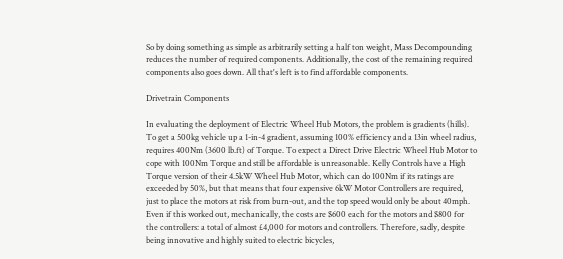So by doing something as simple as arbitrarily setting a half ton weight, Mass Decompounding reduces the number of required components. Additionally, the cost of the remaining required components also goes down. All that's left is to find affordable components.

Drivetrain Components

In evaluating the deployment of Electric Wheel Hub Motors, the problem is gradients (hills). To get a 500kg vehicle up a 1-in-4 gradient, assuming 100% efficiency and a 13in wheel radius, requires 400Nm (3600 lb.ft) of Torque. To expect a Direct Drive Electric Wheel Hub Motor to cope with 100Nm Torque and still be affordable is unreasonable. Kelly Controls have a High Torque version of their 4.5kW Wheel Hub Motor, which can do 100Nm if its ratings are exceeded by 50%, but that means that four expensive 6kW Motor Controllers are required, just to place the motors at risk from burn-out, and the top speed would only be about 40mph. Even if this worked out, mechanically, the costs are $600 each for the motors and $800 for the controllers: a total of almost £4,000 for motors and controllers. Therefore, sadly, despite being innovative and highly suited to electric bicycles,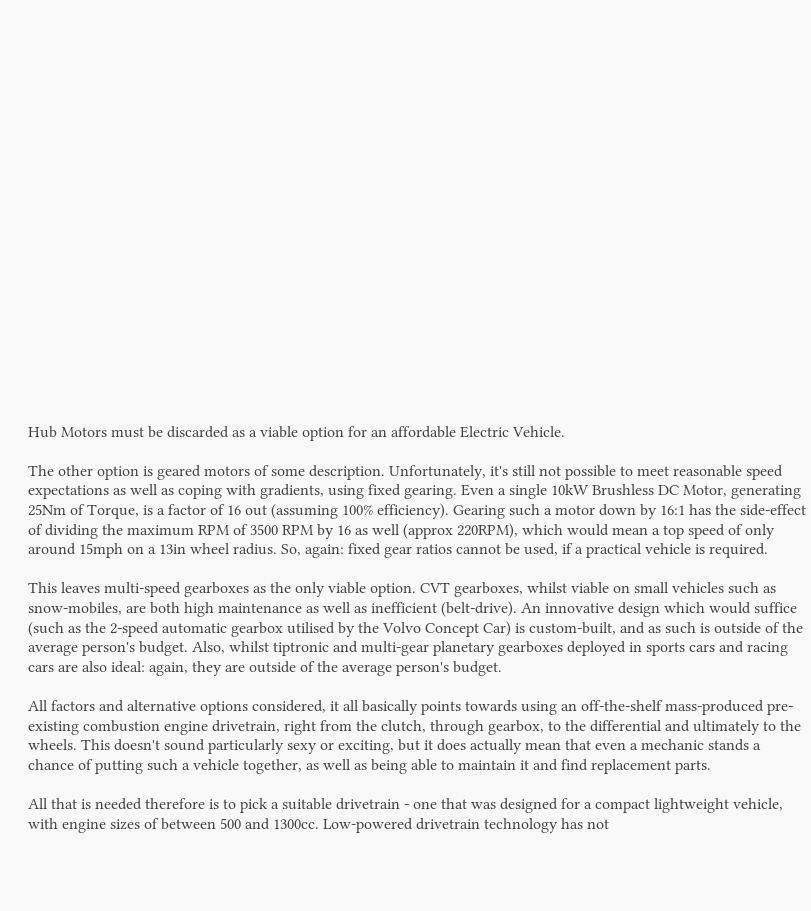Hub Motors must be discarded as a viable option for an affordable Electric Vehicle.

The other option is geared motors of some description. Unfortunately, it's still not possible to meet reasonable speed expectations as well as coping with gradients, using fixed gearing. Even a single 10kW Brushless DC Motor, generating 25Nm of Torque, is a factor of 16 out (assuming 100% efficiency). Gearing such a motor down by 16:1 has the side-effect of dividing the maximum RPM of 3500 RPM by 16 as well (approx 220RPM), which would mean a top speed of only around 15mph on a 13in wheel radius. So, again: fixed gear ratios cannot be used, if a practical vehicle is required.

This leaves multi-speed gearboxes as the only viable option. CVT gearboxes, whilst viable on small vehicles such as snow-mobiles, are both high maintenance as well as inefficient (belt-drive). An innovative design which would suffice (such as the 2-speed automatic gearbox utilised by the Volvo Concept Car) is custom-built, and as such is outside of the average person's budget. Also, whilst tiptronic and multi-gear planetary gearboxes deployed in sports cars and racing cars are also ideal: again, they are outside of the average person's budget.

All factors and alternative options considered, it all basically points towards using an off-the-shelf mass-produced pre-existing combustion engine drivetrain, right from the clutch, through gearbox, to the differential and ultimately to the wheels. This doesn't sound particularly sexy or exciting, but it does actually mean that even a mechanic stands a chance of putting such a vehicle together, as well as being able to maintain it and find replacement parts.

All that is needed therefore is to pick a suitable drivetrain - one that was designed for a compact lightweight vehicle, with engine sizes of between 500 and 1300cc. Low-powered drivetrain technology has not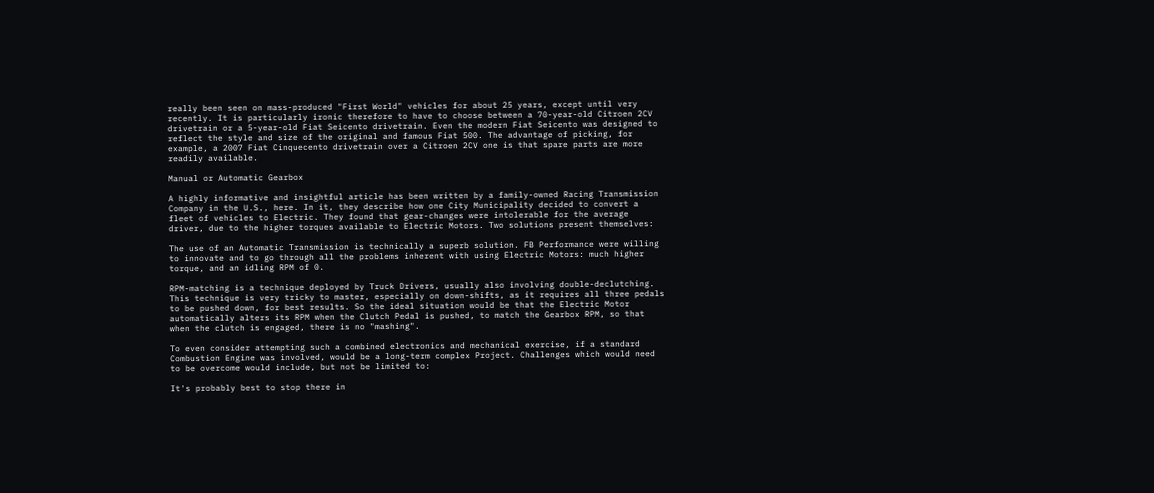really been seen on mass-produced "First World" vehicles for about 25 years, except until very recently. It is particularly ironic therefore to have to choose between a 70-year-old Citroen 2CV drivetrain or a 5-year-old Fiat Seicento drivetrain. Even the modern Fiat Seicento was designed to reflect the style and size of the original and famous Fiat 500. The advantage of picking, for example, a 2007 Fiat Cinquecento drivetrain over a Citroen 2CV one is that spare parts are more readily available.

Manual or Automatic Gearbox

A highly informative and insightful article has been written by a family-owned Racing Transmission Company in the U.S., here. In it, they describe how one City Municipality decided to convert a fleet of vehicles to Electric. They found that gear-changes were intolerable for the average driver, due to the higher torques available to Electric Motors. Two solutions present themselves:

The use of an Automatic Transmission is technically a superb solution. FB Performance were willing to innovate and to go through all the problems inherent with using Electric Motors: much higher torque, and an idling RPM of 0.

RPM-matching is a technique deployed by Truck Drivers, usually also involving double-declutching. This technique is very tricky to master, especially on down-shifts, as it requires all three pedals to be pushed down, for best results. So the ideal situation would be that the Electric Motor automatically alters its RPM when the Clutch Pedal is pushed, to match the Gearbox RPM, so that when the clutch is engaged, there is no "mashing".

To even consider attempting such a combined electronics and mechanical exercise, if a standard Combustion Engine was involved, would be a long-term complex Project. Challenges which would need to be overcome would include, but not be limited to:

It's probably best to stop there in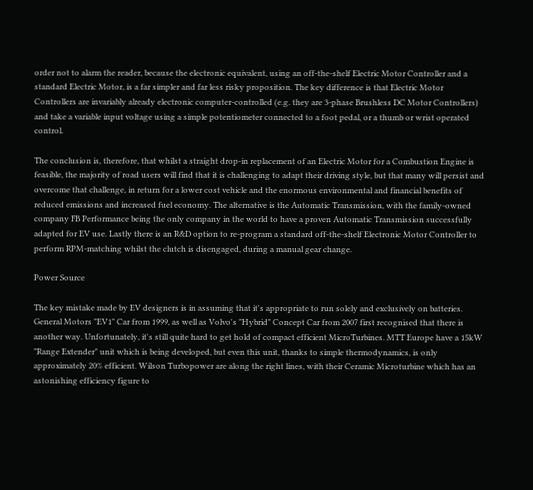order not to alarm the reader, because the electronic equivalent, using an off-the-shelf Electric Motor Controller and a standard Electric Motor, is a far simpler and far less risky proposition. The key difference is that Electric Motor Controllers are invariably already electronic computer-controlled (e.g. they are 3-phase Brushless DC Motor Controllers) and take a variable input voltage using a simple potentiometer connected to a foot pedal, or a thumb or wrist operated control.

The conclusion is, therefore, that whilst a straight drop-in replacement of an Electric Motor for a Combustion Engine is feasible, the majority of road users will find that it is challenging to adapt their driving style, but that many will persist and overcome that challenge, in return for a lower cost vehicle and the enormous environmental and financial benefits of reduced emissions and increased fuel economy. The alternative is the Automatic Transmission, with the family-owned company FB Performance being the only company in the world to have a proven Automatic Transmission successfully adapted for EV use. Lastly there is an R&D option to re-program a standard off-the-shelf Electronic Motor Controller to perform RPM-matching whilst the clutch is disengaged, during a manual gear change.

Power Source

The key mistake made by EV designers is in assuming that it's appropriate to run solely and exclusively on batteries. General Motors "EV1" Car from 1999, as well as Volvo's "Hybrid" Concept Car from 2007 first recognised that there is another way. Unfortunately, it's still quite hard to get hold of compact efficient MicroTurbines. MTT Europe have a 15kW "Range Extender" unit which is being developed, but even this unit, thanks to simple thermodynamics, is only approximately 20% efficient. Wilson Turbopower are along the right lines, with their Ceramic Microturbine which has an astonishing efficiency figure to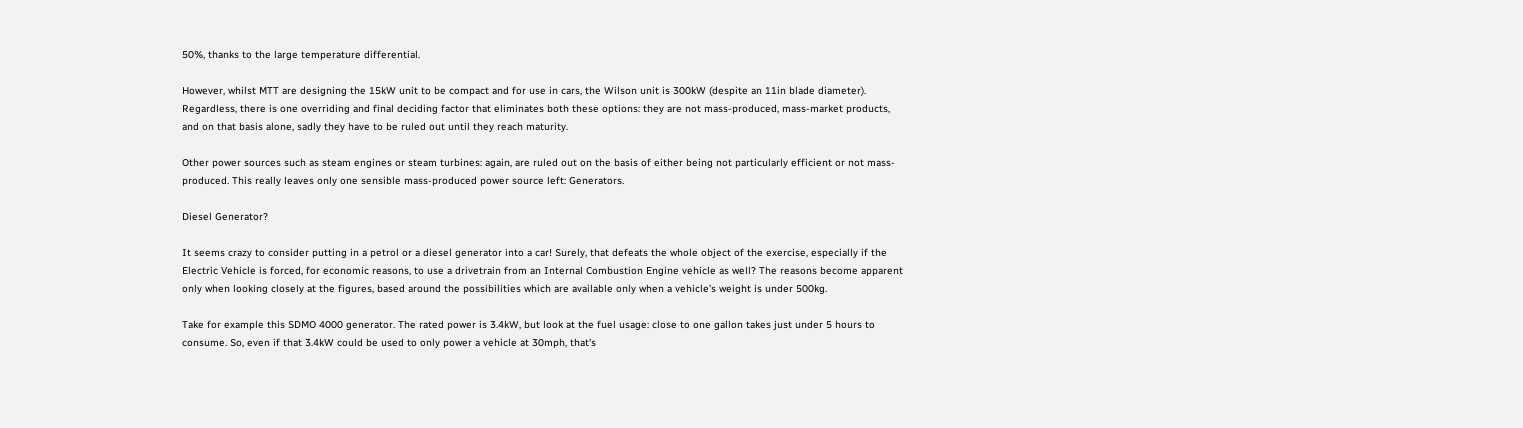50%, thanks to the large temperature differential.

However, whilst MTT are designing the 15kW unit to be compact and for use in cars, the Wilson unit is 300kW (despite an 11in blade diameter). Regardless, there is one overriding and final deciding factor that eliminates both these options: they are not mass-produced, mass-market products, and on that basis alone, sadly they have to be ruled out until they reach maturity.

Other power sources such as steam engines or steam turbines: again, are ruled out on the basis of either being not particularly efficient or not mass-produced. This really leaves only one sensible mass-produced power source left: Generators.

Diesel Generator?

It seems crazy to consider putting in a petrol or a diesel generator into a car! Surely, that defeats the whole object of the exercise, especially if the Electric Vehicle is forced, for economic reasons, to use a drivetrain from an Internal Combustion Engine vehicle as well? The reasons become apparent only when looking closely at the figures, based around the possibilities which are available only when a vehicle's weight is under 500kg.

Take for example this SDMO 4000 generator. The rated power is 3.4kW, but look at the fuel usage: close to one gallon takes just under 5 hours to consume. So, even if that 3.4kW could be used to only power a vehicle at 30mph, that's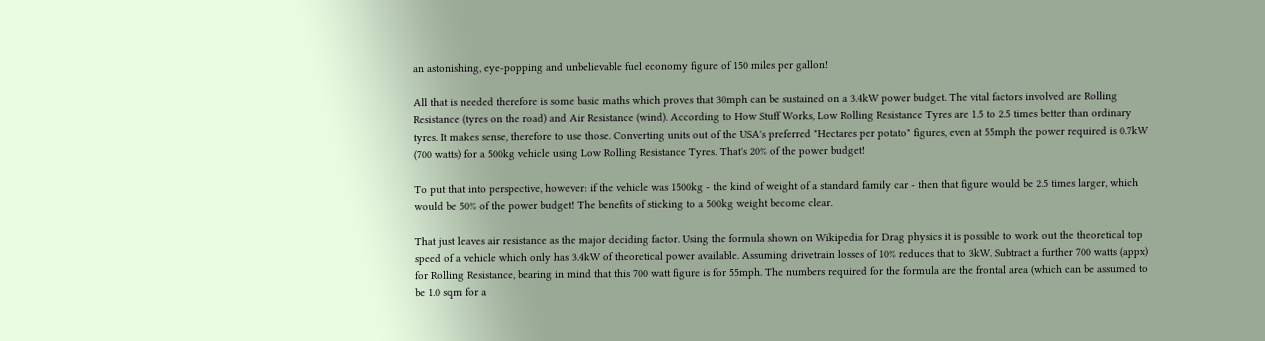an astonishing, eye-popping and unbelievable fuel economy figure of 150 miles per gallon!

All that is needed therefore is some basic maths which proves that 30mph can be sustained on a 3.4kW power budget. The vital factors involved are Rolling Resistance (tyres on the road) and Air Resistance (wind). According to How Stuff Works, Low Rolling Resistance Tyres are 1.5 to 2.5 times better than ordinary tyres. It makes sense, therefore to use those. Converting units out of the USA's preferred "Hectares per potato" figures, even at 55mph the power required is 0.7kW (700 watts) for a 500kg vehicle using Low Rolling Resistance Tyres. That's 20% of the power budget!

To put that into perspective, however: if the vehicle was 1500kg - the kind of weight of a standard family car - then that figure would be 2.5 times larger, which would be 50% of the power budget! The benefits of sticking to a 500kg weight become clear.

That just leaves air resistance as the major deciding factor. Using the formula shown on Wikipedia for Drag physics it is possible to work out the theoretical top speed of a vehicle which only has 3.4kW of theoretical power available. Assuming drivetrain losses of 10% reduces that to 3kW. Subtract a further 700 watts (appx) for Rolling Resistance, bearing in mind that this 700 watt figure is for 55mph. The numbers required for the formula are the frontal area (which can be assumed to be 1.0 sqm for a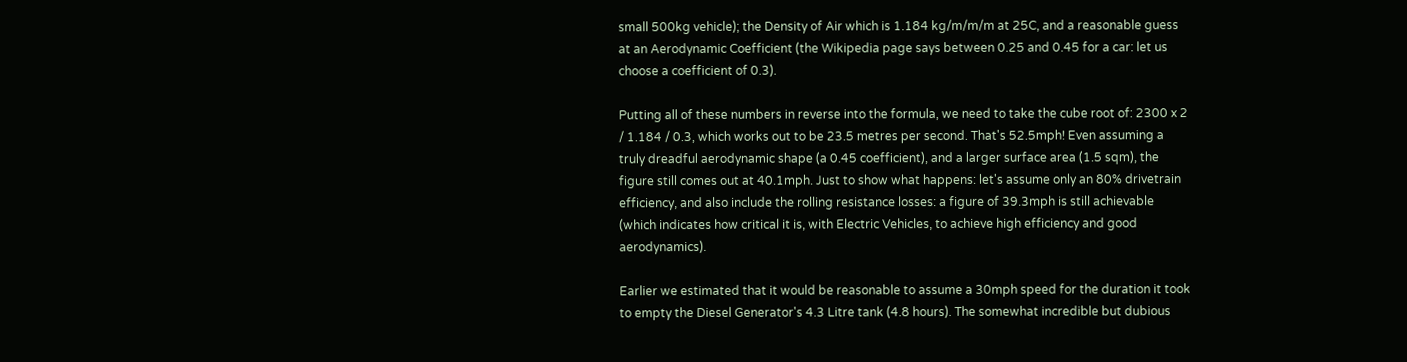small 500kg vehicle); the Density of Air which is 1.184 kg/m/m/m at 25C, and a reasonable guess at an Aerodynamic Coefficient (the Wikipedia page says between 0.25 and 0.45 for a car: let us choose a coefficient of 0.3).

Putting all of these numbers in reverse into the formula, we need to take the cube root of: 2300 x 2 / 1.184 / 0.3, which works out to be 23.5 metres per second. That's 52.5mph! Even assuming a truly dreadful aerodynamic shape (a 0.45 coefficient), and a larger surface area (1.5 sqm), the figure still comes out at 40.1mph. Just to show what happens: let's assume only an 80% drivetrain efficiency, and also include the rolling resistance losses: a figure of 39.3mph is still achievable (which indicates how critical it is, with Electric Vehicles, to achieve high efficiency and good aerodynamics).

Earlier we estimated that it would be reasonable to assume a 30mph speed for the duration it took to empty the Diesel Generator's 4.3 Litre tank (4.8 hours). The somewhat incredible but dubious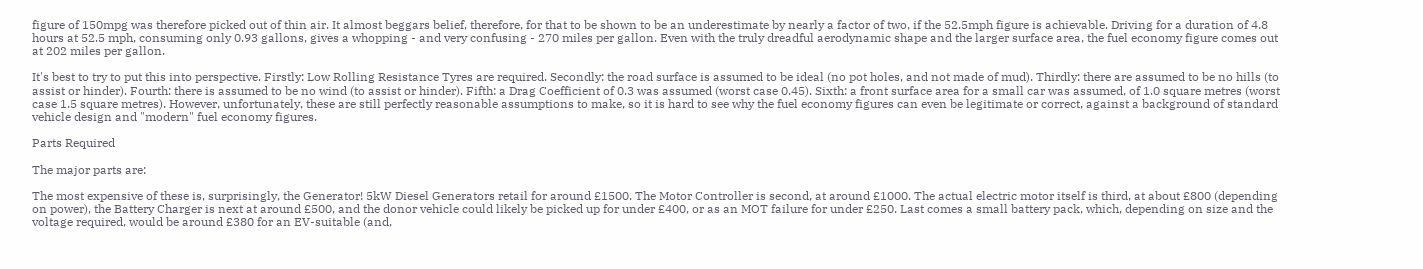figure of 150mpg was therefore picked out of thin air. It almost beggars belief, therefore, for that to be shown to be an underestimate by nearly a factor of two, if the 52.5mph figure is achievable. Driving for a duration of 4.8 hours at 52.5 mph, consuming only 0.93 gallons, gives a whopping - and very confusing - 270 miles per gallon. Even with the truly dreadful aerodynamic shape and the larger surface area, the fuel economy figure comes out at 202 miles per gallon.

It's best to try to put this into perspective. Firstly: Low Rolling Resistance Tyres are required. Secondly: the road surface is assumed to be ideal (no pot holes, and not made of mud). Thirdly: there are assumed to be no hills (to assist or hinder). Fourth: there is assumed to be no wind (to assist or hinder). Fifth: a Drag Coefficient of 0.3 was assumed (worst case 0.45). Sixth: a front surface area for a small car was assumed, of 1.0 square metres (worst case 1.5 square metres). However, unfortunately, these are still perfectly reasonable assumptions to make, so it is hard to see why the fuel economy figures can even be legitimate or correct, against a background of standard vehicle design and "modern" fuel economy figures.

Parts Required

The major parts are:

The most expensive of these is, surprisingly, the Generator! 5kW Diesel Generators retail for around £1500. The Motor Controller is second, at around £1000. The actual electric motor itself is third, at about £800 (depending on power), the Battery Charger is next at around £500, and the donor vehicle could likely be picked up for under £400, or as an MOT failure for under £250. Last comes a small battery pack, which, depending on size and the voltage required, would be around £380 for an EV-suitable (and,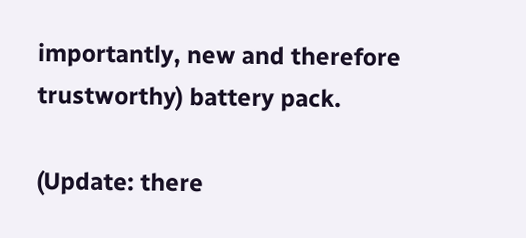importantly, new and therefore trustworthy) battery pack.

(Update: there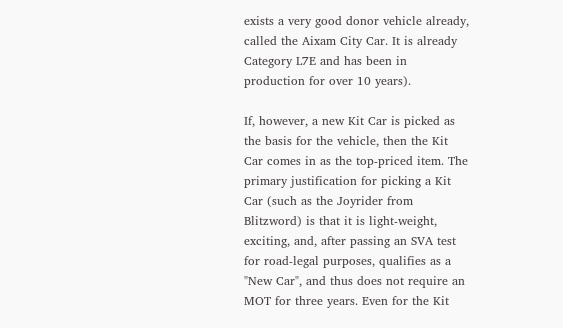exists a very good donor vehicle already, called the Aixam City Car. It is already Category L7E and has been in production for over 10 years).

If, however, a new Kit Car is picked as the basis for the vehicle, then the Kit Car comes in as the top-priced item. The primary justification for picking a Kit Car (such as the Joyrider from Blitzword) is that it is light-weight, exciting, and, after passing an SVA test for road-legal purposes, qualifies as a "New Car", and thus does not require an MOT for three years. Even for the Kit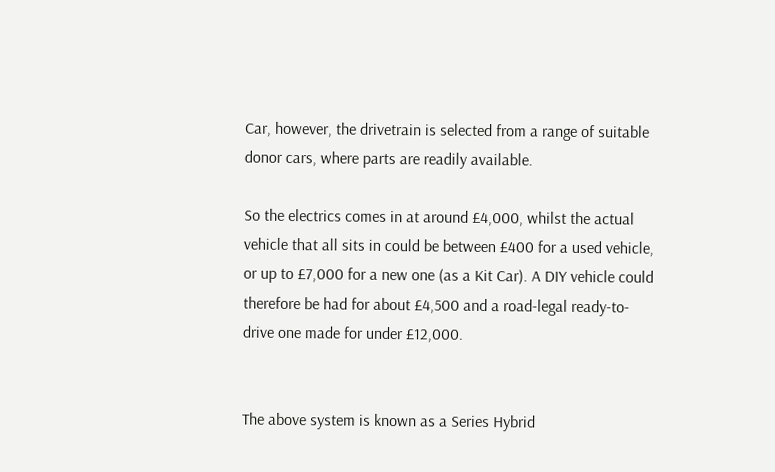Car, however, the drivetrain is selected from a range of suitable donor cars, where parts are readily available.

So the electrics comes in at around £4,000, whilst the actual vehicle that all sits in could be between £400 for a used vehicle, or up to £7,000 for a new one (as a Kit Car). A DIY vehicle could therefore be had for about £4,500 and a road-legal ready-to-drive one made for under £12,000.


The above system is known as a Series Hybrid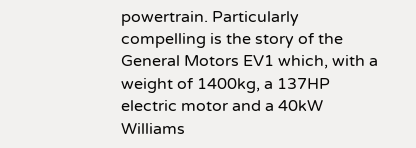powertrain. Particularly compelling is the story of the General Motors EV1 which, with a weight of 1400kg, a 137HP electric motor and a 40kW Williams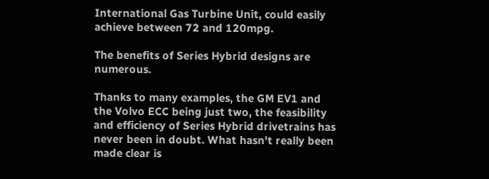International Gas Turbine Unit, could easily achieve between 72 and 120mpg.

The benefits of Series Hybrid designs are numerous.

Thanks to many examples, the GM EV1 and the Volvo ECC being just two, the feasibility and efficiency of Series Hybrid drivetrains has never been in doubt. What hasn't really been made clear is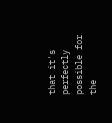that it's perfectly possible for the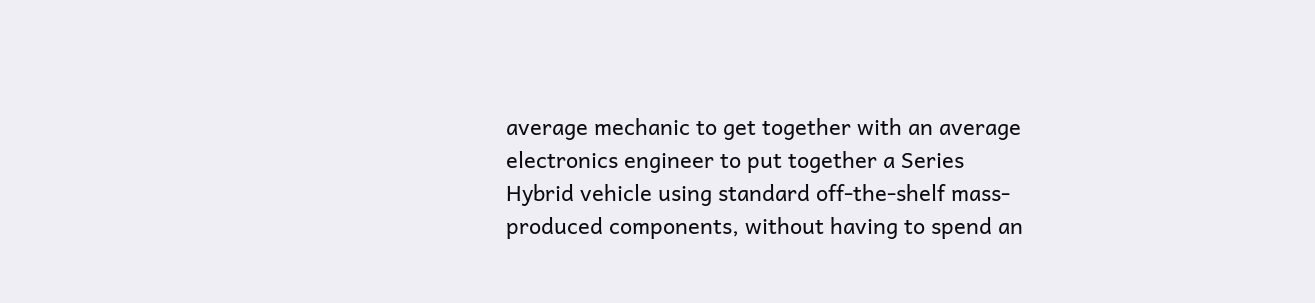average mechanic to get together with an average electronics engineer to put together a Series Hybrid vehicle using standard off-the-shelf mass-produced components, without having to spend an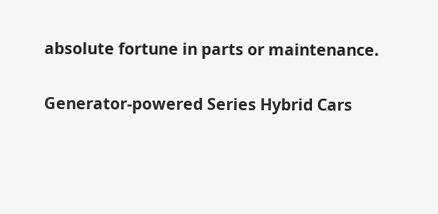absolute fortune in parts or maintenance.

Generator-powered Series Hybrid Cars